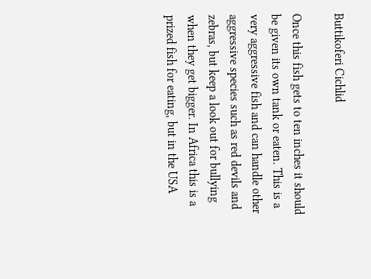Buttikoferi Cichlid

Once this fish gets to ten inches it should be given its own tank or eaten. This is a very aggressive fish and can handle other aggressive species such as red devils and zebras, but keep a look out for bullying when they get bigger. In Africa this is a prized fish for eating, but in the USA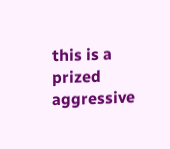this is a prized aggressive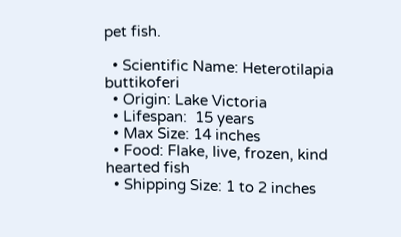pet fish.

  • Scientific Name: Heterotilapia buttikoferi
  • Origin: Lake Victoria
  • Lifespan:  15 years
  • Max Size: 14 inches
  • Food: Flake, live, frozen, kind hearted fish
  • Shipping Size: 1 to 2 inches